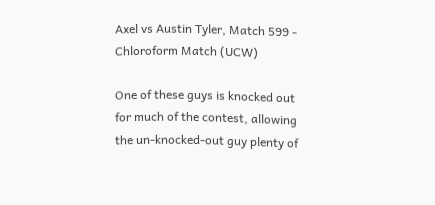Axel vs Austin Tyler, Match 599 - Chloroform Match (UCW)

One of these guys is knocked out for much of the contest, allowing the un-knocked-out guy plenty of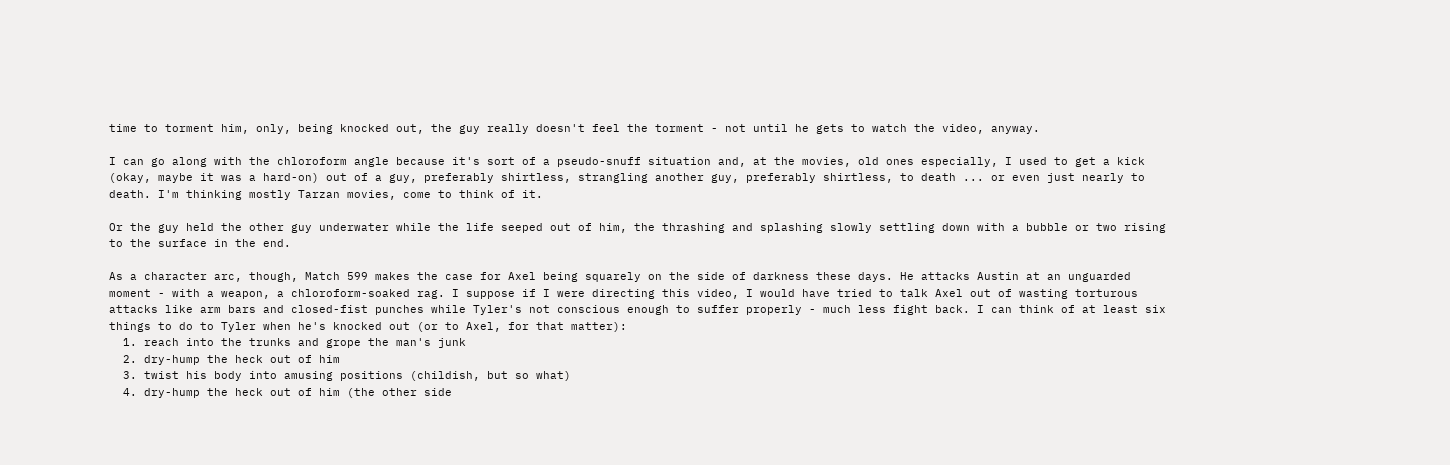time to torment him, only, being knocked out, the guy really doesn't feel the torment - not until he gets to watch the video, anyway.

I can go along with the chloroform angle because it's sort of a pseudo-snuff situation and, at the movies, old ones especially, I used to get a kick (okay, maybe it was a hard-on) out of a guy, preferably shirtless, strangling another guy, preferably shirtless, to death ... or even just nearly to death. I'm thinking mostly Tarzan movies, come to think of it.

Or the guy held the other guy underwater while the life seeped out of him, the thrashing and splashing slowly settling down with a bubble or two rising to the surface in the end.

As a character arc, though, Match 599 makes the case for Axel being squarely on the side of darkness these days. He attacks Austin at an unguarded moment - with a weapon, a chloroform-soaked rag. I suppose if I were directing this video, I would have tried to talk Axel out of wasting torturous attacks like arm bars and closed-fist punches while Tyler's not conscious enough to suffer properly - much less fight back. I can think of at least six things to do to Tyler when he's knocked out (or to Axel, for that matter):
  1. reach into the trunks and grope the man's junk
  2. dry-hump the heck out of him
  3. twist his body into amusing positions (childish, but so what)
  4. dry-hump the heck out of him (the other side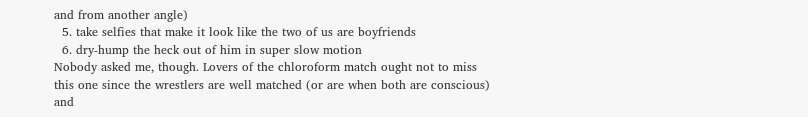and from another angle)
  5. take selfies that make it look like the two of us are boyfriends
  6. dry-hump the heck out of him in super slow motion
Nobody asked me, though. Lovers of the chloroform match ought not to miss this one since the wrestlers are well matched (or are when both are conscious) and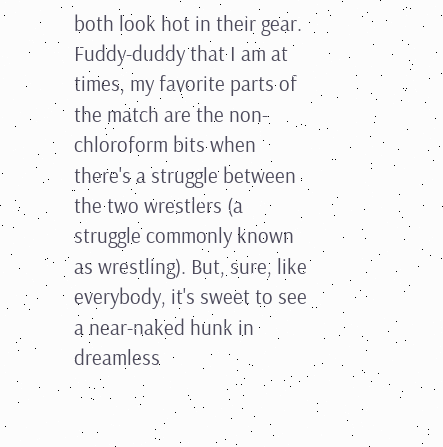both look hot in their gear. Fuddy-duddy that I am at times, my favorite parts of the match are the non-chloroform bits when there's a struggle between the two wrestlers (a struggle commonly known as wrestling). But, sure, like everybody, it's sweet to see a near-naked hunk in dreamless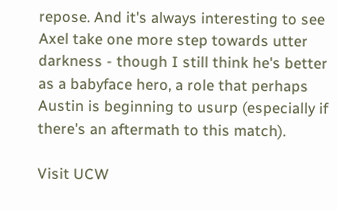repose. And it's always interesting to see Axel take one more step towards utter darkness - though I still think he's better as a babyface hero, a role that perhaps Austin is beginning to usurp (especially if there's an aftermath to this match).

Visit UCW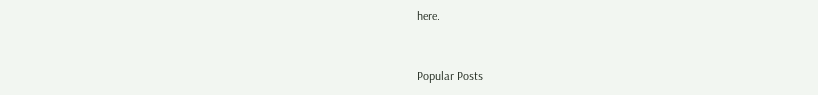here.


Popular Posts